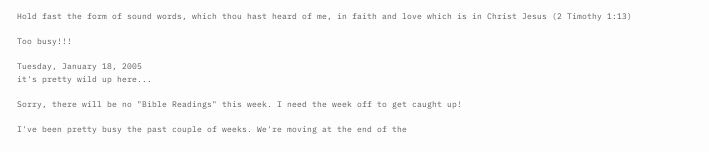Hold fast the form of sound words, which thou hast heard of me, in faith and love which is in Christ Jesus (2 Timothy 1:13)

Too busy!!!

Tuesday, January 18, 2005
it's pretty wild up here...

Sorry, there will be no "Bible Readings" this week. I need the week off to get caught up!

I've been pretty busy the past couple of weeks. We're moving at the end of the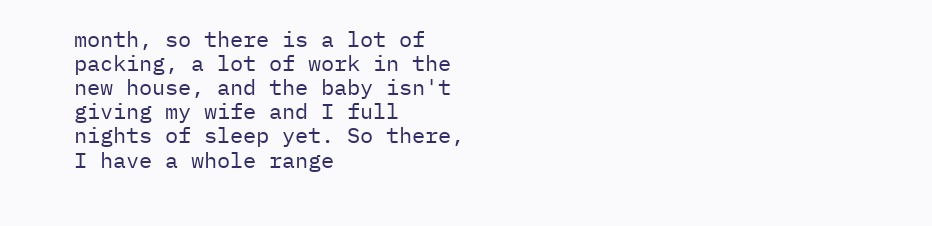month, so there is a lot of packing, a lot of work in the new house, and the baby isn't giving my wife and I full nights of sleep yet. So there, I have a whole range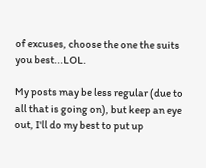of excuses, choose the one the suits you best...LOL.

My posts may be less regular (due to all that is going on), but keep an eye out, I'll do my best to put up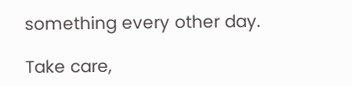something every other day.

Take care,